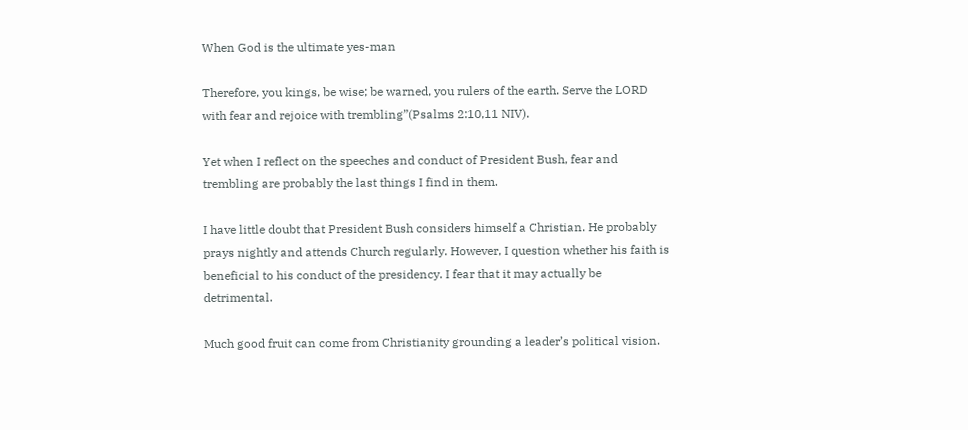When God is the ultimate yes-man

Therefore, you kings, be wise; be warned, you rulers of the earth. Serve the LORD with fear and rejoice with trembling”(Psalms 2:10,11 NIV).

Yet when I reflect on the speeches and conduct of President Bush, fear and trembling are probably the last things I find in them.

I have little doubt that President Bush considers himself a Christian. He probably prays nightly and attends Church regularly. However, I question whether his faith is beneficial to his conduct of the presidency. I fear that it may actually be detrimental.

Much good fruit can come from Christianity grounding a leader’s political vision.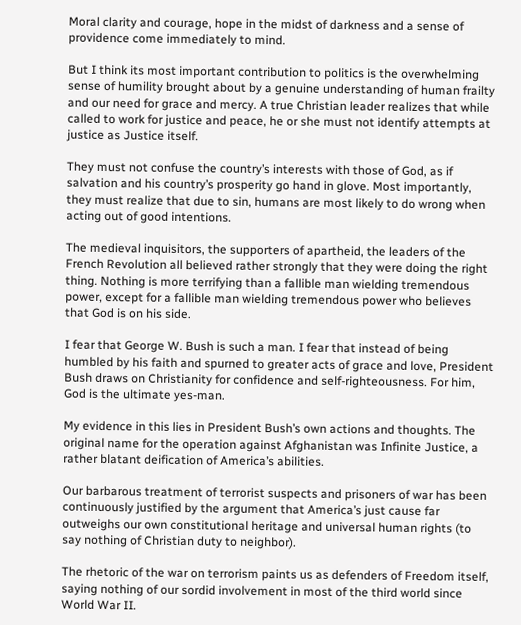Moral clarity and courage, hope in the midst of darkness and a sense of providence come immediately to mind.

But I think its most important contribution to politics is the overwhelming sense of humility brought about by a genuine understanding of human frailty and our need for grace and mercy. A true Christian leader realizes that while called to work for justice and peace, he or she must not identify attempts at justice as Justice itself.

They must not confuse the country’s interests with those of God, as if salvation and his country’s prosperity go hand in glove. Most importantly, they must realize that due to sin, humans are most likely to do wrong when acting out of good intentions.

The medieval inquisitors, the supporters of apartheid, the leaders of the French Revolution all believed rather strongly that they were doing the right thing. Nothing is more terrifying than a fallible man wielding tremendous power, except for a fallible man wielding tremendous power who believes that God is on his side.

I fear that George W. Bush is such a man. I fear that instead of being humbled by his faith and spurned to greater acts of grace and love, President Bush draws on Christianity for confidence and self-righteousness. For him, God is the ultimate yes-man.

My evidence in this lies in President Bush’s own actions and thoughts. The original name for the operation against Afghanistan was Infinite Justice, a rather blatant deification of America’s abilities.

Our barbarous treatment of terrorist suspects and prisoners of war has been continuously justified by the argument that America’s just cause far outweighs our own constitutional heritage and universal human rights (to say nothing of Christian duty to neighbor).

The rhetoric of the war on terrorism paints us as defenders of Freedom itself, saying nothing of our sordid involvement in most of the third world since World War II.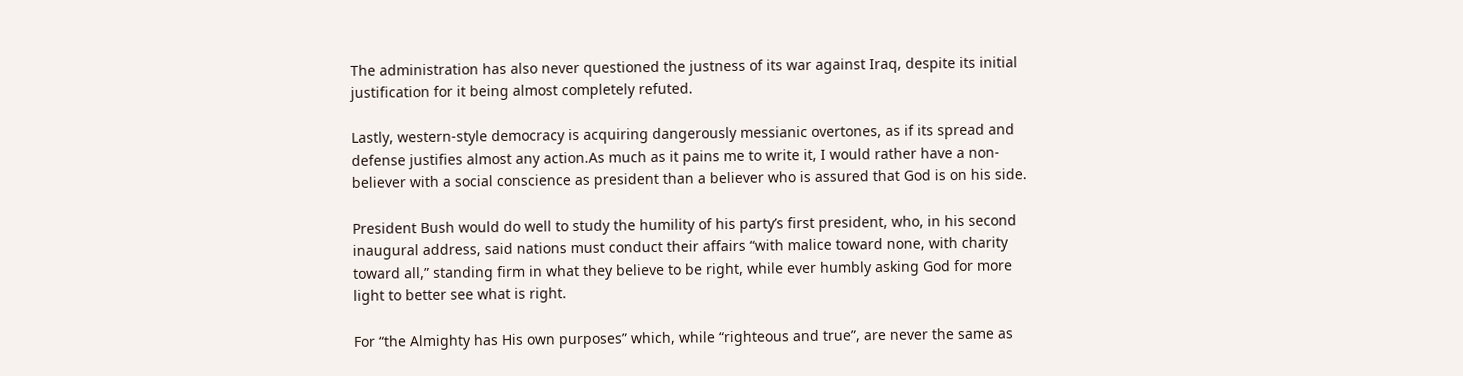The administration has also never questioned the justness of its war against Iraq, despite its initial justification for it being almost completely refuted.

Lastly, western-style democracy is acquiring dangerously messianic overtones, as if its spread and defense justifies almost any action.As much as it pains me to write it, I would rather have a non-believer with a social conscience as president than a believer who is assured that God is on his side.

President Bush would do well to study the humility of his party’s first president, who, in his second inaugural address, said nations must conduct their affairs “with malice toward none, with charity toward all,” standing firm in what they believe to be right, while ever humbly asking God for more light to better see what is right.

For “the Almighty has His own purposes” which, while “righteous and true”, are never the same as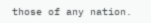those of any nation.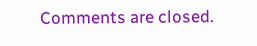Comments are closed.